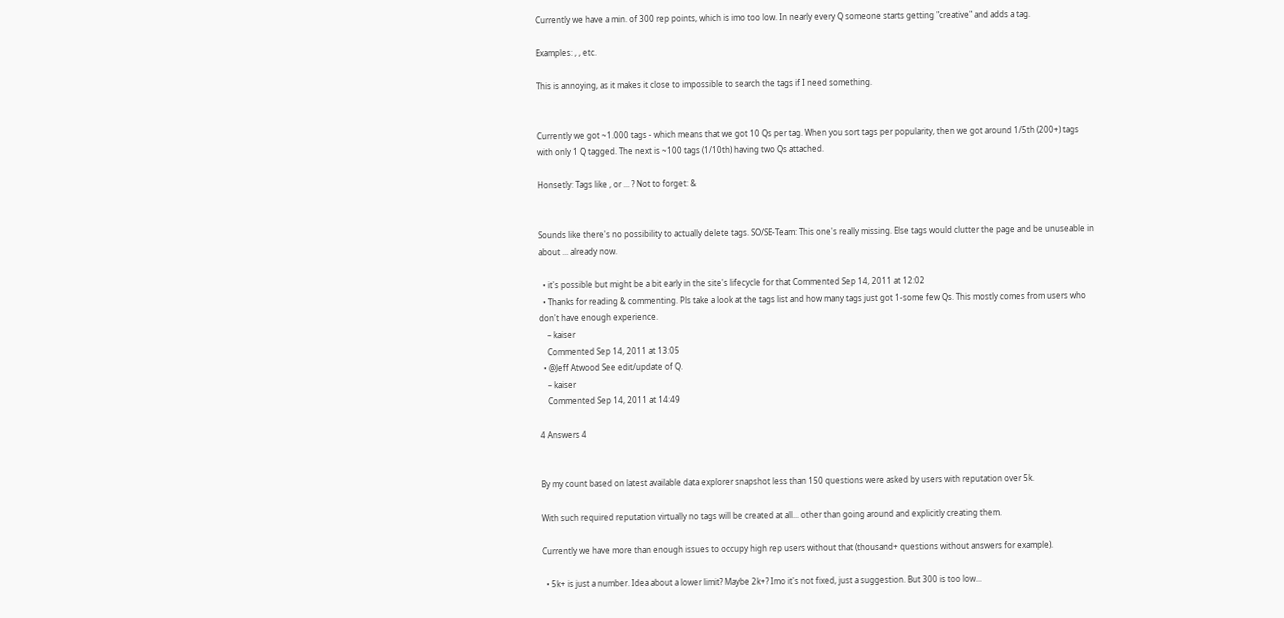Currently we have a min. of 300 rep points, which is imo too low. In nearly every Q someone starts getting "creative" and adds a tag.

Examples: , , etc.

This is annoying, as it makes it close to impossible to search the tags if I need something.


Currently we got ~1.000 tags - which means that we got 10 Qs per tag. When you sort tags per popularity, then we got around 1/5th (200+) tags with only 1 Q tagged. The next is ~100 tags (1/10th) having two Qs attached.

Honsetly: Tags like , or ... ? Not to forget: &


Sounds like there's no possibility to actually delete tags. SO/SE-Team: This one's really missing. Else tags would clutter the page and be unuseable in about ... already now.

  • it's possible but might be a bit early in the site's lifecycle for that Commented Sep 14, 2011 at 12:02
  • Thanks for reading & commenting. Pls take a look at the tags list and how many tags just got 1-some few Qs. This mostly comes from users who don't have enough experience.
    – kaiser
    Commented Sep 14, 2011 at 13:05
  • @Jeff Atwood See edit/update of Q.
    – kaiser
    Commented Sep 14, 2011 at 14:49

4 Answers 4


By my count based on latest available data explorer snapshot less than 150 questions were asked by users with reputation over 5k.

With such required reputation virtually no tags will be created at all... other than going around and explicitly creating them.

Currently we have more than enough issues to occupy high rep users without that (thousand+ questions without answers for example).

  • 5k+ is just a number. Idea about a lower limit? Maybe 2k+? Imo it's not fixed, just a suggestion. But 300 is too low...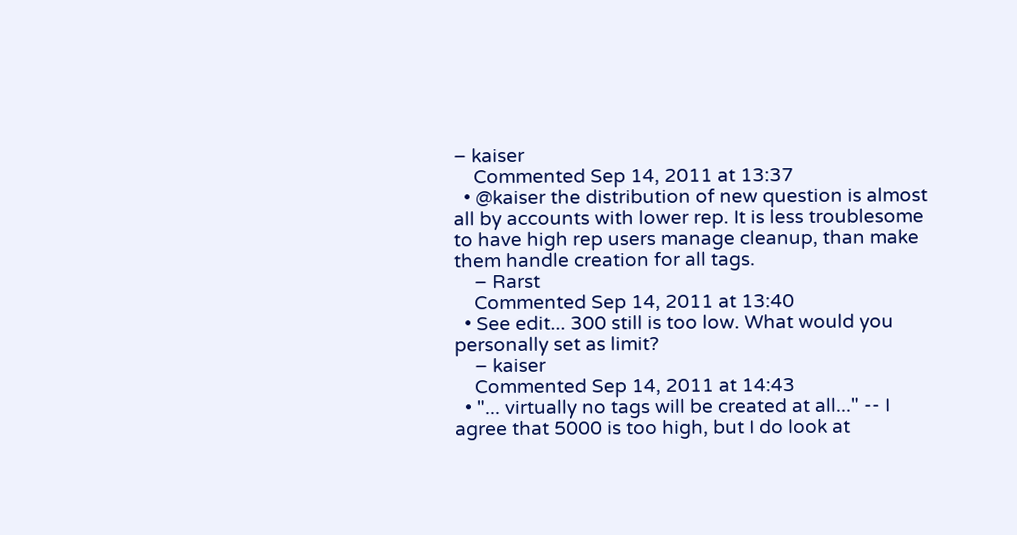– kaiser
    Commented Sep 14, 2011 at 13:37
  • @kaiser the distribution of new question is almost all by accounts with lower rep. It is less troublesome to have high rep users manage cleanup, than make them handle creation for all tags.
    – Rarst
    Commented Sep 14, 2011 at 13:40
  • See edit... 300 still is too low. What would you personally set as limit?
    – kaiser
    Commented Sep 14, 2011 at 14:43
  • "... virtually no tags will be created at all..." -- I agree that 5000 is too high, but I do look at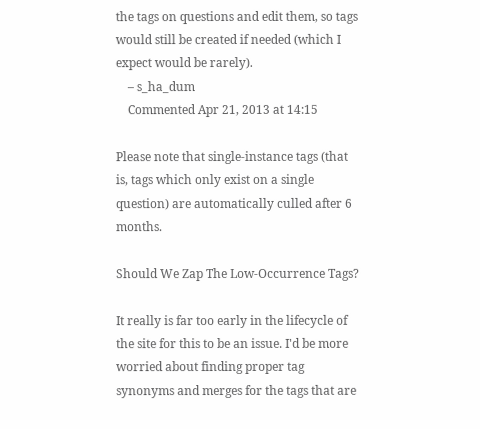the tags on questions and edit them, so tags would still be created if needed (which I expect would be rarely).
    – s_ha_dum
    Commented Apr 21, 2013 at 14:15

Please note that single-instance tags (that is, tags which only exist on a single question) are automatically culled after 6 months.

Should We Zap The Low-Occurrence Tags?

It really is far too early in the lifecycle of the site for this to be an issue. I'd be more worried about finding proper tag synonyms and merges for the tags that are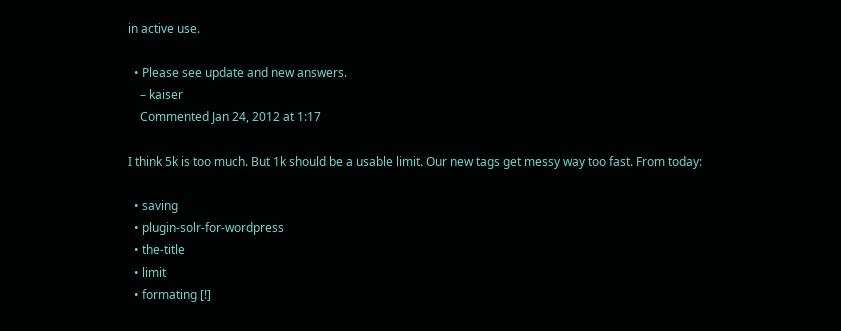in active use.

  • Please see update and new answers.
    – kaiser
    Commented Jan 24, 2012 at 1:17

I think 5k is too much. But 1k should be a usable limit. Our new tags get messy way too fast. From today:

  • saving
  • plugin-solr-for-wordpress
  • the-title
  • limit
  • formating [!]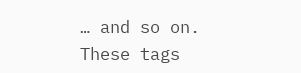… and so on. These tags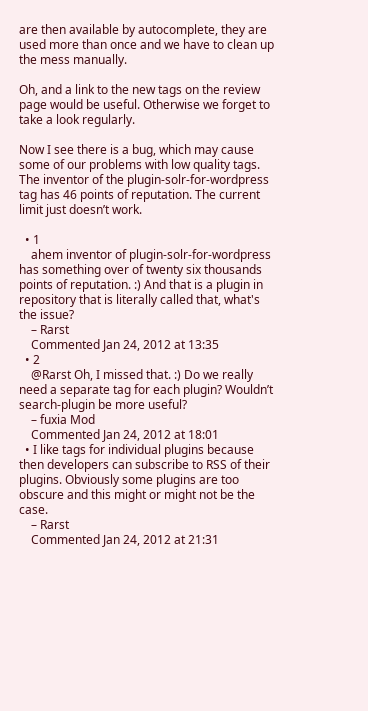are then available by autocomplete, they are used more than once and we have to clean up the mess manually.

Oh, and a link to the new tags on the review page would be useful. Otherwise we forget to take a look regularly.

Now I see there is a bug, which may cause some of our problems with low quality tags. The inventor of the plugin-solr-for-wordpress tag has 46 points of reputation. The current limit just doesn’t work.

  • 1
    ahem inventor of plugin-solr-for-wordpress has something over of twenty six thousands points of reputation. :) And that is a plugin in repository that is literally called that, what's the issue?
    – Rarst
    Commented Jan 24, 2012 at 13:35
  • 2
    @Rarst Oh, I missed that. :) Do we really need a separate tag for each plugin? Wouldn’t search-plugin be more useful?
    – fuxia Mod
    Commented Jan 24, 2012 at 18:01
  • I like tags for individual plugins because then developers can subscribe to RSS of their plugins. Obviously some plugins are too obscure and this might or might not be the case.
    – Rarst
    Commented Jan 24, 2012 at 21:31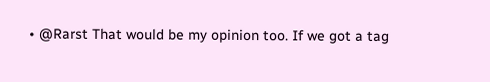• @Rarst That would be my opinion too. If we got a tag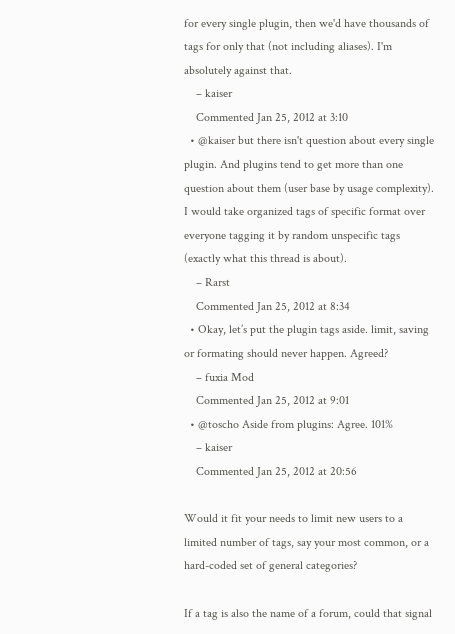for every single plugin, then we'd have thousands of tags for only that (not including aliases). I'm absolutely against that.
    – kaiser
    Commented Jan 25, 2012 at 3:10
  • @kaiser but there isn't question about every single plugin. And plugins tend to get more than one question about them (user base by usage complexity). I would take organized tags of specific format over everyone tagging it by random unspecific tags (exactly what this thread is about).
    – Rarst
    Commented Jan 25, 2012 at 8:34
  • Okay, let’s put the plugin tags aside. limit, saving or formating should never happen. Agreed?
    – fuxia Mod
    Commented Jan 25, 2012 at 9:01
  • @toscho Aside from plugins: Agree. 101%
    – kaiser
    Commented Jan 25, 2012 at 20:56

Would it fit your needs to limit new users to a limited number of tags, say your most common, or a hard-coded set of general categories?

If a tag is also the name of a forum, could that signal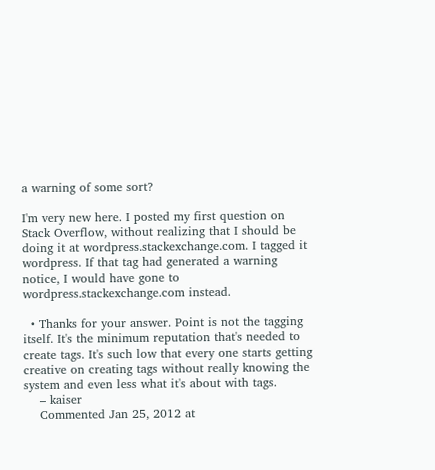a warning of some sort?

I'm very new here. I posted my first question on Stack Overflow, without realizing that I should be doing it at wordpress.stackexchange.com. I tagged it wordpress. If that tag had generated a warning notice, I would have gone to wordpress.stackexchange.com instead.

  • Thanks for your answer. Point is not the tagging itself. It's the minimum reputation that's needed to create tags. It's such low that every one starts getting creative on creating tags without really knowing the system and even less what it's about with tags.
    – kaiser
    Commented Jan 25, 2012 at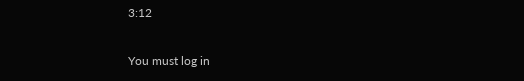3:12

You must log in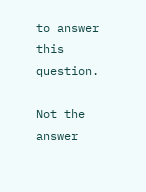to answer this question.

Not the answer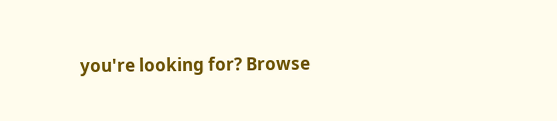you're looking for? Browse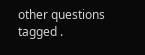other questions tagged .